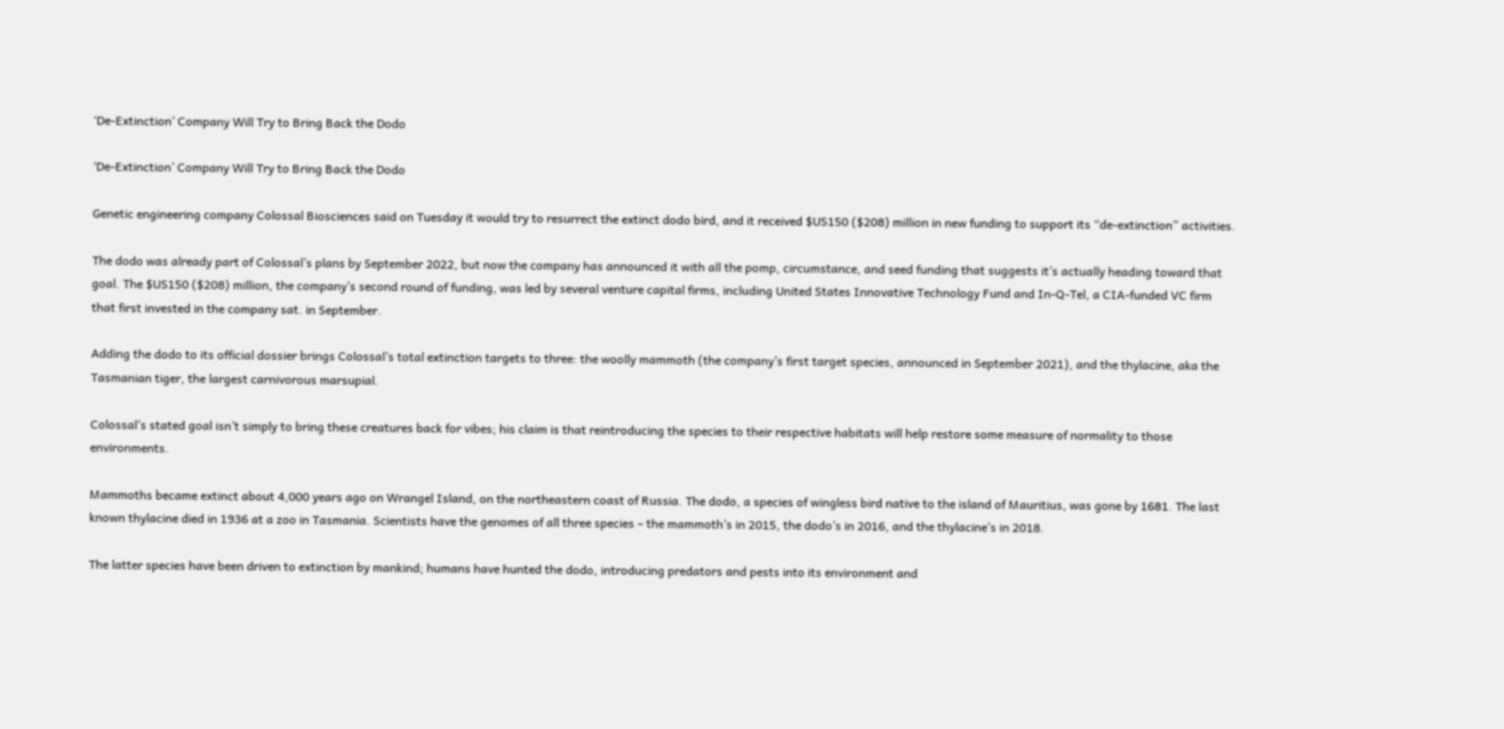‘De-Extinction’ Company Will Try to Bring Back the Dodo

‘De-Extinction’ Company Will Try to Bring Back the Dodo

Genetic engineering company Colossal Biosciences said on Tuesday it would try to resurrect the extinct dodo bird, and it received $US150 ($208) million in new funding to support its “de-extinction” activities.

The dodo was already part of Colossal’s plans by September 2022, but now the company has announced it with all the pomp, circumstance, and seed funding that suggests it’s actually heading toward that goal. The $US150 ($208) million, the company’s second round of funding, was led by several venture capital firms, including United States Innovative Technology Fund and In-Q-Tel, a CIA-funded VC firm that first invested in the company sat. in September.

Adding the dodo to its official dossier brings Colossal’s total extinction targets to three: the woolly mammoth (the company’s first target species, announced in September 2021), and the thylacine, aka the Tasmanian tiger, the largest carnivorous marsupial.

Colossal’s stated goal isn’t simply to bring these creatures back for vibes; his claim is that reintroducing the species to their respective habitats will help restore some measure of normality to those environments.

Mammoths became extinct about 4,000 years ago on Wrangel Island, on the northeastern coast of Russia. The dodo, a species of wingless bird native to the island of Mauritius, was gone by 1681. The last known thylacine died in 1936 at a zoo in Tasmania. Scientists have the genomes of all three species – the mammoth’s in 2015, the dodo’s in 2016, and the thylacine’s in 2018.

The latter species have been driven to extinction by mankind; humans have hunted the dodo, introducing predators and pests into its environment and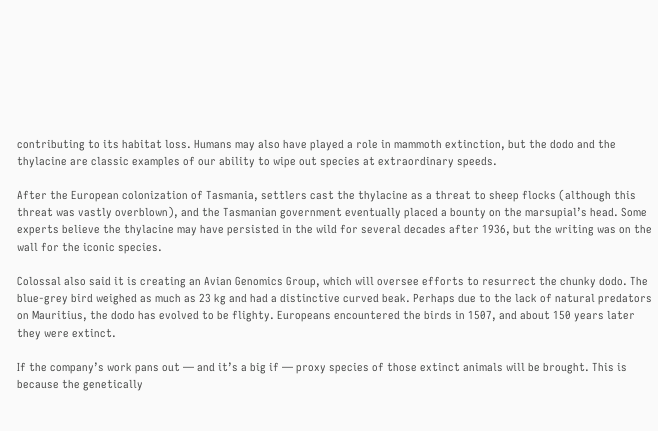contributing to its habitat loss. Humans may also have played a role in mammoth extinction, but the dodo and the thylacine are classic examples of our ability to wipe out species at extraordinary speeds.

After the European colonization of Tasmania, settlers cast the thylacine as a threat to sheep flocks (although this threat was vastly overblown), and the Tasmanian government eventually placed a bounty on the marsupial’s head. Some experts believe the thylacine may have persisted in the wild for several decades after 1936, but the writing was on the wall for the iconic species.

Colossal also said it is creating an Avian Genomics Group, which will oversee efforts to resurrect the chunky dodo. The blue-grey bird weighed as much as 23 kg and had a distinctive curved beak. Perhaps due to the lack of natural predators on Mauritius, the dodo has evolved to be flighty. Europeans encountered the birds in 1507, and about 150 years later they were extinct.

If the company’s work pans out — and it’s a big if — proxy species of those extinct animals will be brought. This is because the genetically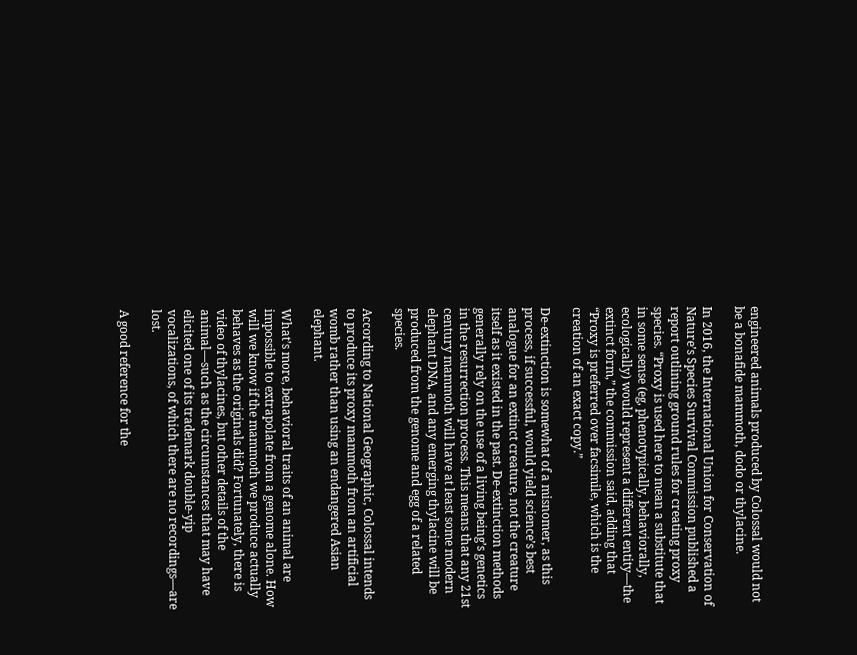engineered animals produced by Colossal would not be a bonafide mammoth, dodo or thylacine.

In 2016, the International Union for Conservation of Nature’s Species Survival Commission published a report outlining ground rules for creating proxy species. “Proxy is used here to mean a substitute that in some sense (eg, phenotypically, behaviorally, ecologically) would represent a different entity—the extinct form,” the commission said, adding that “Proxy is preferred over facsimile, which is the creation of an exact copy.”

De-extinction is somewhat of a misnomer, as this process, if successful, would yield science’s best analogue for an extinct creature, not the creature itself as it existed in the past. De-extinction methods generally rely on the use of a living being’s genetics in the resurrection process. This means that any 21st century mammoth will have at least some modern elephant DNA, and any emerging thylacine will be produced from the genome and egg of a related species.

According to National Geographic, Colossal intends to produce its proxy mammoth from an artificial womb rather than using an endangered Asian elephant.

What’s more, behavioral traits of an animal are impossible to extrapolate from a genome alone. How will we know if the mammoth we produce actually behaves as the originals did? Fortunately, there is video of thylacines, but other details of the animal—such as the circumstances that may have elicited one of its trademark double-yip vocalizations, of which there are no recordings—are lost.

A good reference for the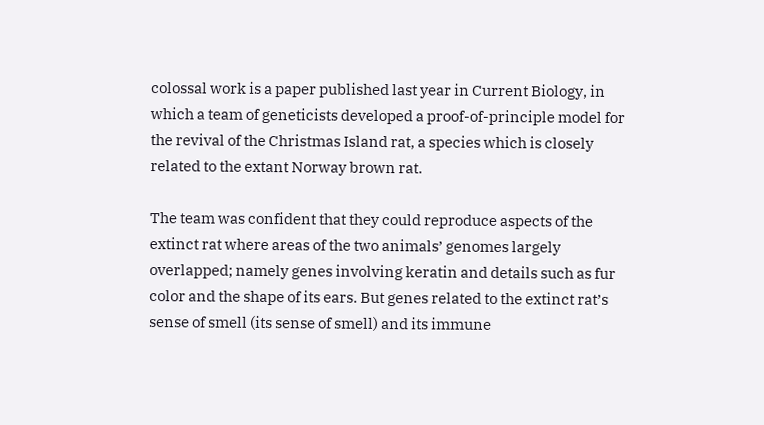colossal work is a paper published last year in Current Biology, in which a team of geneticists developed a proof-of-principle model for the revival of the Christmas Island rat, a species which is closely related to the extant Norway brown rat.

The team was confident that they could reproduce aspects of the extinct rat where areas of the two animals’ genomes largely overlapped; namely genes involving keratin and details such as fur color and the shape of its ears. But genes related to the extinct rat’s sense of smell (its sense of smell) and its immune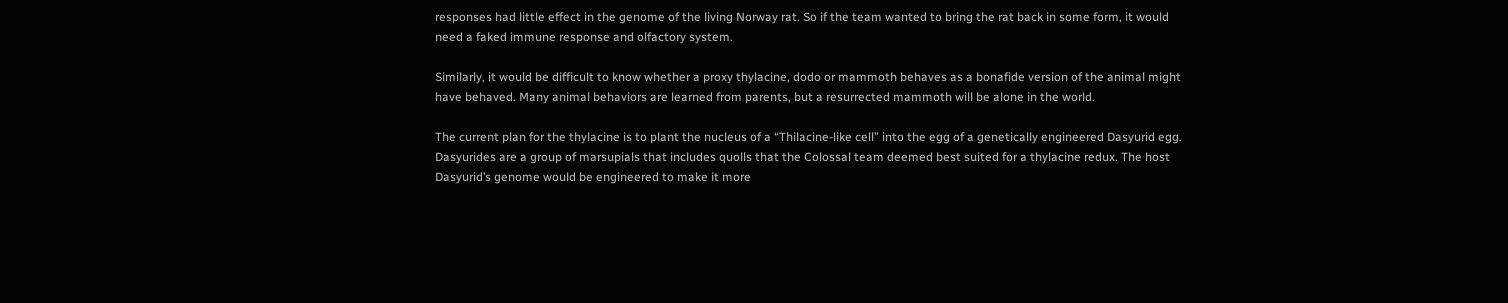responses had little effect in the genome of the living Norway rat. So if the team wanted to bring the rat back in some form, it would need a faked immune response and olfactory system.

Similarly, it would be difficult to know whether a proxy thylacine, dodo or mammoth behaves as a bonafide version of the animal might have behaved. Many animal behaviors are learned from parents, but a resurrected mammoth will be alone in the world.

The current plan for the thylacine is to plant the nucleus of a “Thilacine-like cell” into the egg of a genetically engineered Dasyurid egg. Dasyurides are a group of marsupials that includes quolls that the Colossal team deemed best suited for a thylacine redux. The host Dasyurid’s genome would be engineered to make it more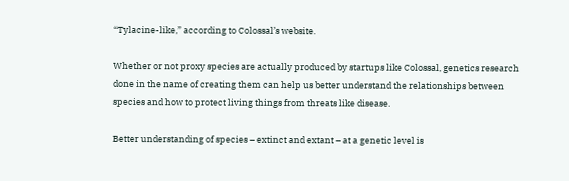“Tylacine-like,” according to Colossal’s website.

Whether or not proxy species are actually produced by startups like Colossal, genetics research done in the name of creating them can help us better understand the relationships between species and how to protect living things from threats like disease.

Better understanding of species – extinct and extant – at a genetic level is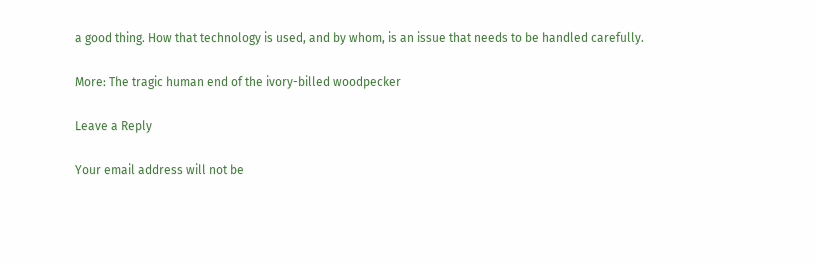a good thing. How that technology is used, and by whom, is an issue that needs to be handled carefully.

More: The tragic human end of the ivory-billed woodpecker

Leave a Reply

Your email address will not be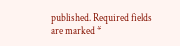published. Required fields are marked *